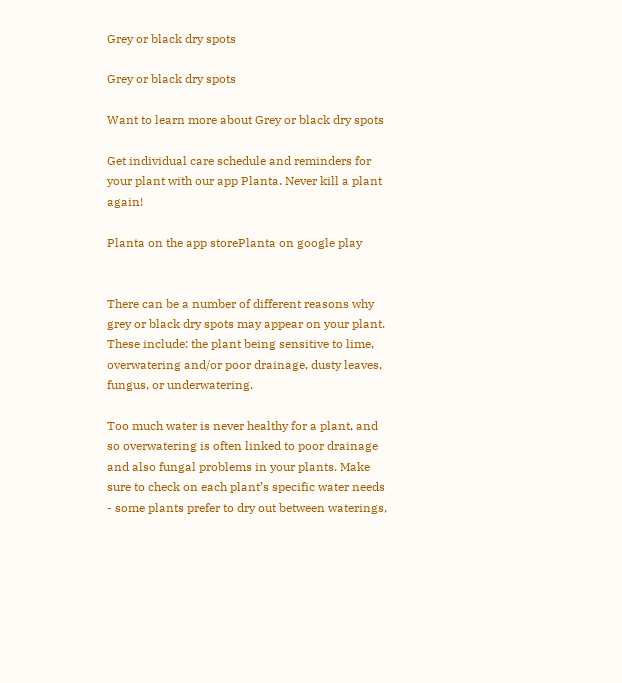Grey or black dry spots

Grey or black dry spots

Want to learn more about Grey or black dry spots

Get individual care schedule and reminders for your plant with our app Planta. Never kill a plant again!

Planta on the app storePlanta on google play


There can be a number of different reasons why grey or black dry spots may appear on your plant. These include: the plant being sensitive to lime, overwatering and/or poor drainage, dusty leaves, fungus, or underwatering.

Too much water is never healthy for a plant, and so overwatering is often linked to poor drainage and also fungal problems in your plants. Make sure to check on each plant’s specific water needs - some plants prefer to dry out between waterings,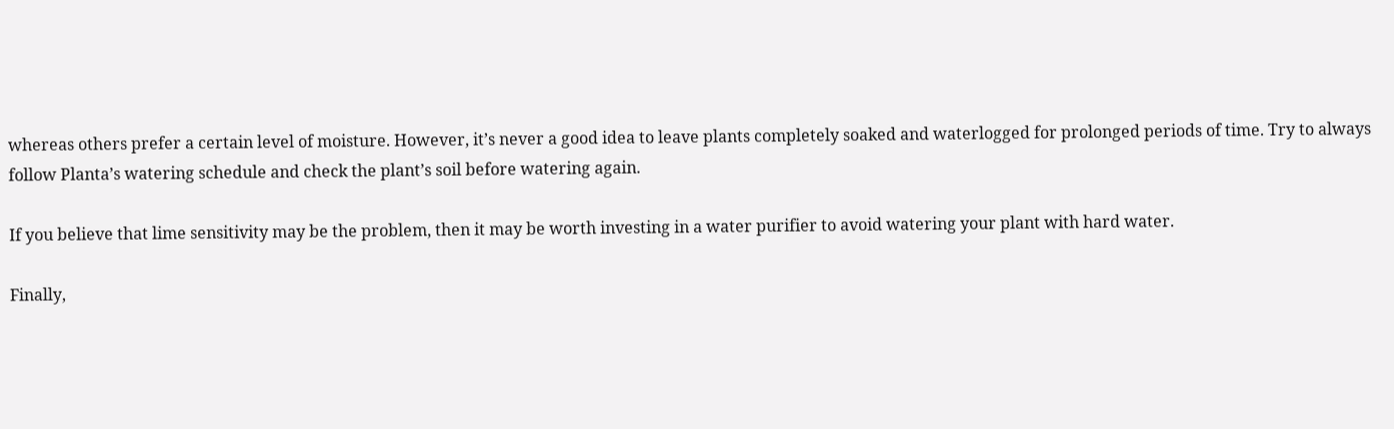whereas others prefer a certain level of moisture. However, it’s never a good idea to leave plants completely soaked and waterlogged for prolonged periods of time. Try to always follow Planta’s watering schedule and check the plant’s soil before watering again.

If you believe that lime sensitivity may be the problem, then it may be worth investing in a water purifier to avoid watering your plant with hard water.

Finally,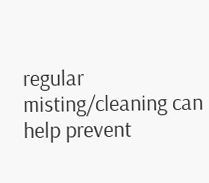regular misting/cleaning can help prevent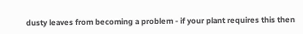dusty leaves from becoming a problem - if your plant requires this then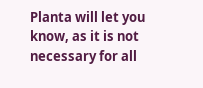Planta will let you know, as it is not necessary for all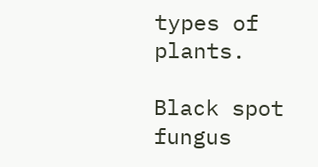types of plants.

Black spot fungus